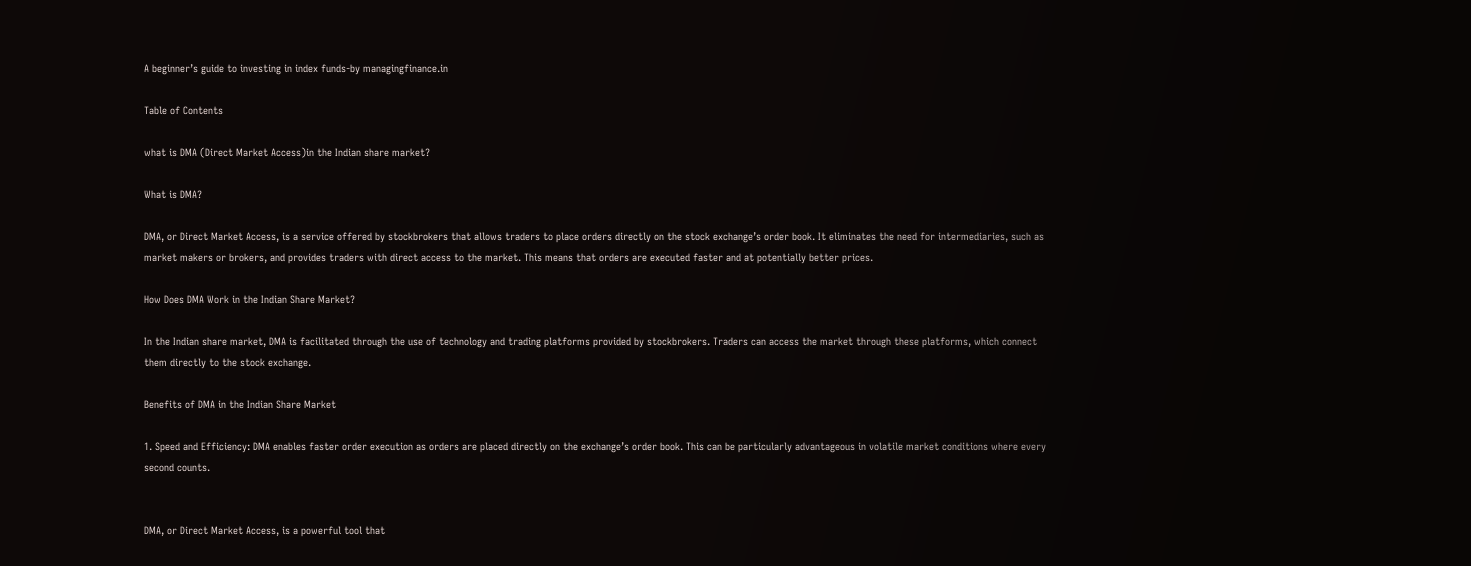A beginner’s guide to investing in index funds-by managingfinance.in

Table of Contents

what is DMA (Direct Market Access)in the Indian share market?

What is DMA?

DMA, or Direct Market Access, is a service offered by stockbrokers that allows traders to place orders directly on the stock exchange’s order book. It eliminates the need for intermediaries, such as market makers or brokers, and provides traders with direct access to the market. This means that orders are executed faster and at potentially better prices.

How Does DMA Work in the Indian Share Market?

In the Indian share market, DMA is facilitated through the use of technology and trading platforms provided by stockbrokers. Traders can access the market through these platforms, which connect them directly to the stock exchange.

Benefits of DMA in the Indian Share Market

1. Speed and Efficiency: DMA enables faster order execution as orders are placed directly on the exchange’s order book. This can be particularly advantageous in volatile market conditions where every second counts.


DMA, or Direct Market Access, is a powerful tool that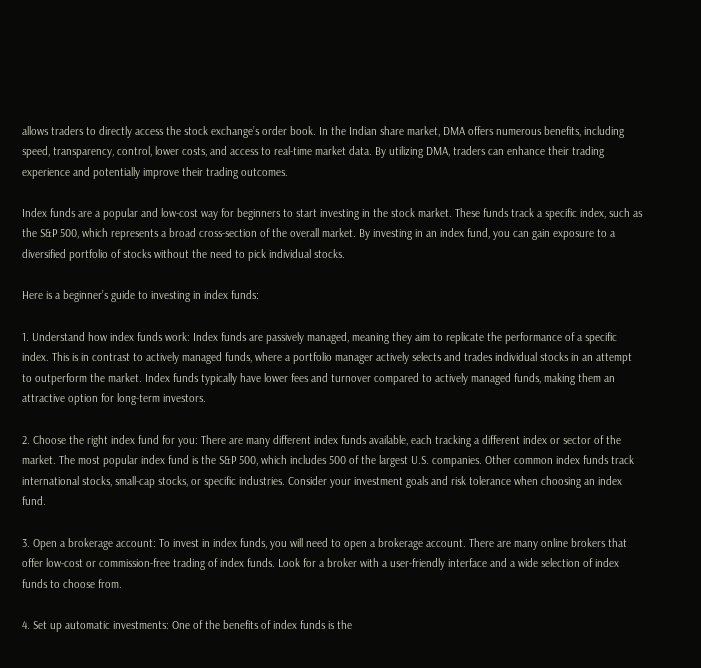allows traders to directly access the stock exchange’s order book. In the Indian share market, DMA offers numerous benefits, including speed, transparency, control, lower costs, and access to real-time market data. By utilizing DMA, traders can enhance their trading experience and potentially improve their trading outcomes.

Index funds are a popular and low-cost way for beginners to start investing in the stock market. These funds track a specific index, such as the S&P 500, which represents a broad cross-section of the overall market. By investing in an index fund, you can gain exposure to a diversified portfolio of stocks without the need to pick individual stocks.

Here is a beginner’s guide to investing in index funds:

1. Understand how index funds work: Index funds are passively managed, meaning they aim to replicate the performance of a specific index. This is in contrast to actively managed funds, where a portfolio manager actively selects and trades individual stocks in an attempt to outperform the market. Index funds typically have lower fees and turnover compared to actively managed funds, making them an attractive option for long-term investors.

2. Choose the right index fund for you: There are many different index funds available, each tracking a different index or sector of the market. The most popular index fund is the S&P 500, which includes 500 of the largest U.S. companies. Other common index funds track international stocks, small-cap stocks, or specific industries. Consider your investment goals and risk tolerance when choosing an index fund.

3. Open a brokerage account: To invest in index funds, you will need to open a brokerage account. There are many online brokers that offer low-cost or commission-free trading of index funds. Look for a broker with a user-friendly interface and a wide selection of index funds to choose from.

4. Set up automatic investments: One of the benefits of index funds is the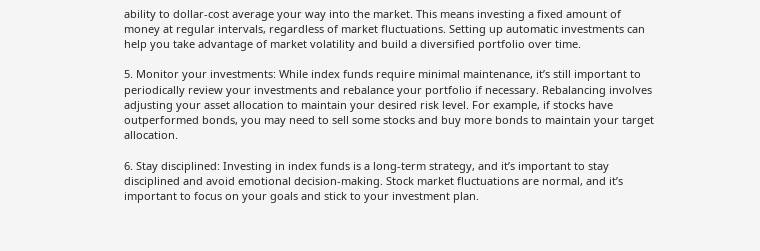ability to dollar-cost average your way into the market. This means investing a fixed amount of money at regular intervals, regardless of market fluctuations. Setting up automatic investments can help you take advantage of market volatility and build a diversified portfolio over time.

5. Monitor your investments: While index funds require minimal maintenance, it’s still important to periodically review your investments and rebalance your portfolio if necessary. Rebalancing involves adjusting your asset allocation to maintain your desired risk level. For example, if stocks have outperformed bonds, you may need to sell some stocks and buy more bonds to maintain your target allocation.

6. Stay disciplined: Investing in index funds is a long-term strategy, and it’s important to stay disciplined and avoid emotional decision-making. Stock market fluctuations are normal, and it’s important to focus on your goals and stick to your investment plan.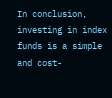In conclusion, investing in index funds is a simple and cost-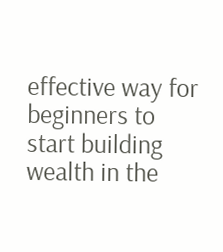effective way for beginners to start building wealth in the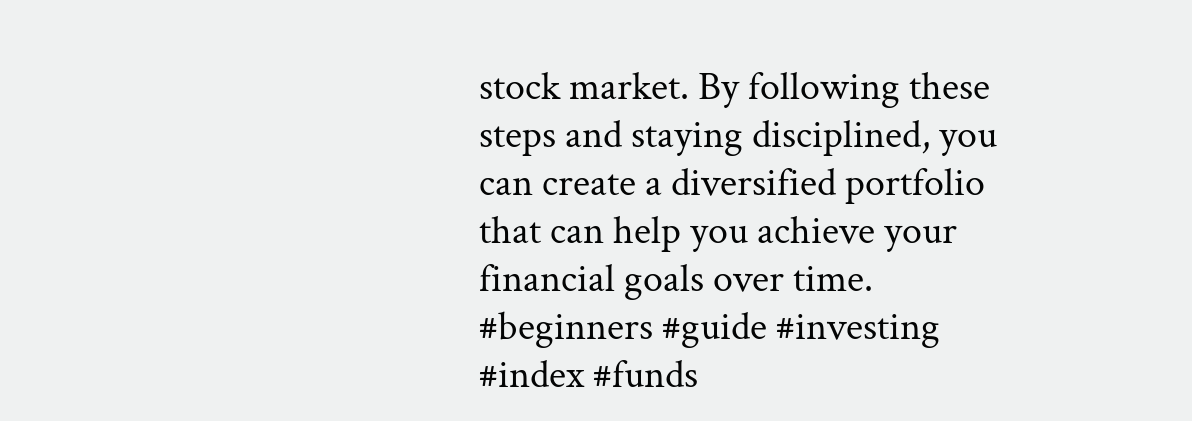stock market. By following these steps and staying disciplined, you can create a diversified portfolio that can help you achieve your financial goals over time.
#beginners #guide #investing #index #funds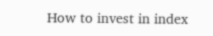How to invest in index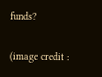funds?

(image credit :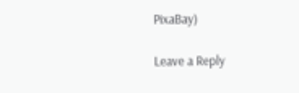PixaBay)

Leave a Reply